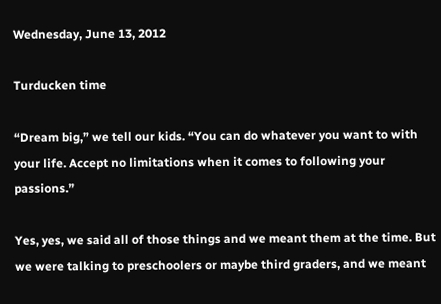Wednesday, June 13, 2012

Turducken time

“Dream big,” we tell our kids. “You can do whatever you want to with your life. Accept no limitations when it comes to following your passions.”

Yes, yes, we said all of those things and we meant them at the time. But we were talking to preschoolers or maybe third graders, and we meant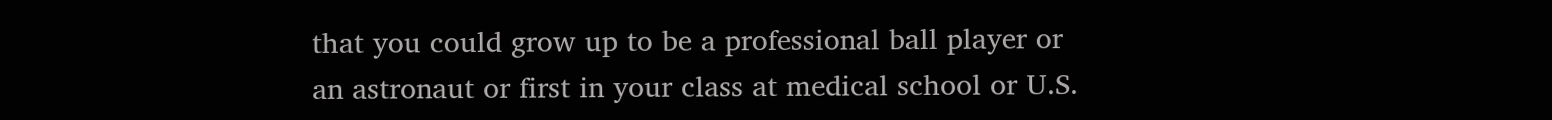that you could grow up to be a professional ball player or an astronaut or first in your class at medical school or U.S.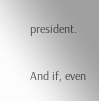president.

And if, even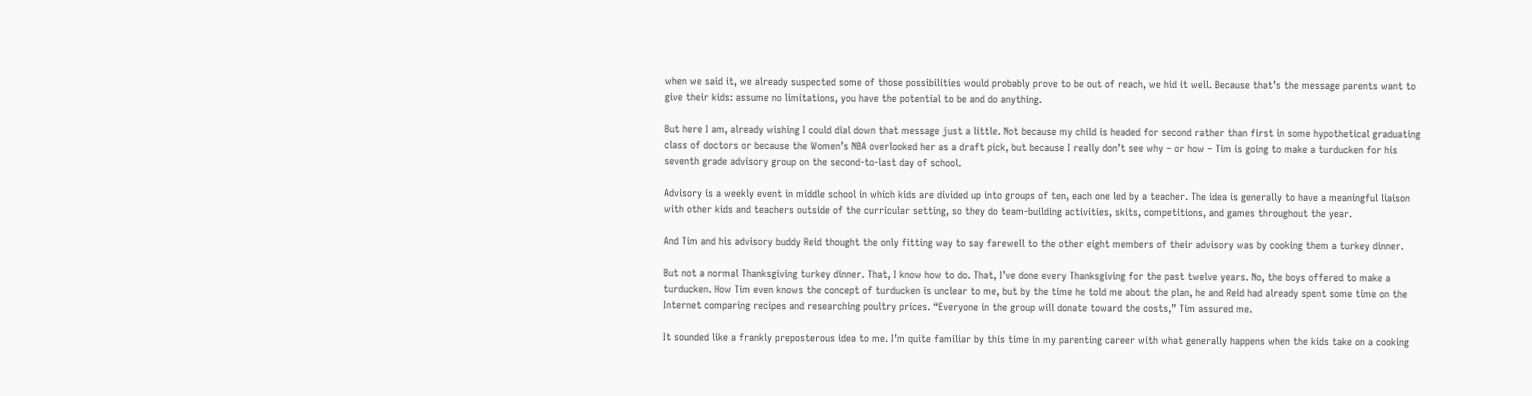when we said it, we already suspected some of those possibilities would probably prove to be out of reach, we hid it well. Because that’s the message parents want to give their kids: assume no limitations, you have the potential to be and do anything.

But here I am, already wishing I could dial down that message just a little. Not because my child is headed for second rather than first in some hypothetical graduating class of doctors or because the Women’s NBA overlooked her as a draft pick, but because I really don’t see why – or how – Tim is going to make a turducken for his seventh grade advisory group on the second-to-last day of school.

Advisory is a weekly event in middle school in which kids are divided up into groups of ten, each one led by a teacher. The idea is generally to have a meaningful liaison with other kids and teachers outside of the curricular setting, so they do team-building activities, skits, competitions, and games throughout the year.

And Tim and his advisory buddy Reid thought the only fitting way to say farewell to the other eight members of their advisory was by cooking them a turkey dinner.

But not a normal Thanksgiving turkey dinner. That, I know how to do. That, I’ve done every Thanksgiving for the past twelve years. No, the boys offered to make a turducken. How Tim even knows the concept of turducken is unclear to me, but by the time he told me about the plan, he and Reid had already spent some time on the Internet comparing recipes and researching poultry prices. “Everyone in the group will donate toward the costs,” Tim assured me.

It sounded like a frankly preposterous idea to me. I’m quite familiar by this time in my parenting career with what generally happens when the kids take on a cooking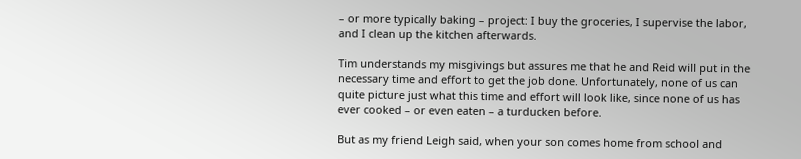– or more typically baking – project: I buy the groceries, I supervise the labor, and I clean up the kitchen afterwards.

Tim understands my misgivings but assures me that he and Reid will put in the necessary time and effort to get the job done. Unfortunately, none of us can quite picture just what this time and effort will look like, since none of us has ever cooked – or even eaten – a turducken before.

But as my friend Leigh said, when your son comes home from school and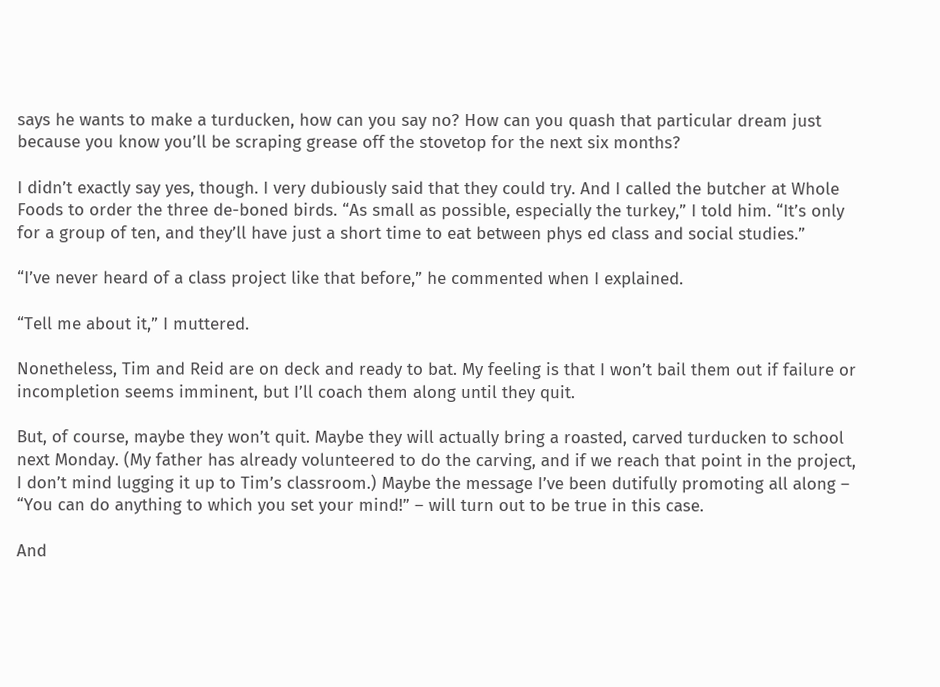says he wants to make a turducken, how can you say no? How can you quash that particular dream just because you know you’ll be scraping grease off the stovetop for the next six months?

I didn’t exactly say yes, though. I very dubiously said that they could try. And I called the butcher at Whole Foods to order the three de-boned birds. “As small as possible, especially the turkey,” I told him. “It’s only for a group of ten, and they’ll have just a short time to eat between phys ed class and social studies.”

“I’ve never heard of a class project like that before,” he commented when I explained.

“Tell me about it,” I muttered.

Nonetheless, Tim and Reid are on deck and ready to bat. My feeling is that I won’t bail them out if failure or incompletion seems imminent, but I’ll coach them along until they quit.

But, of course, maybe they won’t quit. Maybe they will actually bring a roasted, carved turducken to school next Monday. (My father has already volunteered to do the carving, and if we reach that point in the project, I don’t mind lugging it up to Tim’s classroom.) Maybe the message I’ve been dutifully promoting all along – “You can do anything to which you set your mind!” – will turn out to be true in this case.

And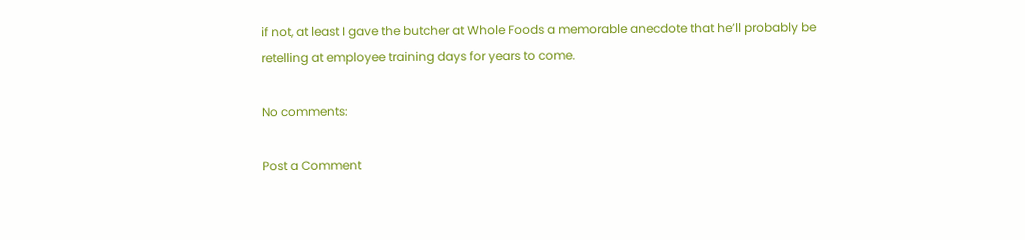if not, at least I gave the butcher at Whole Foods a memorable anecdote that he’ll probably be retelling at employee training days for years to come.

No comments:

Post a Comment